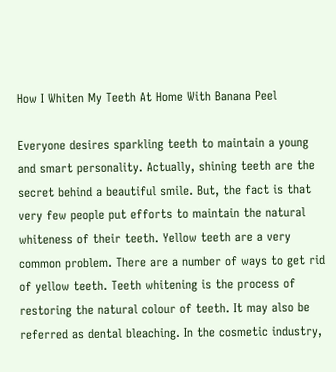How I Whiten My Teeth At Home With Banana Peel

Everyone desires sparkling teeth to maintain a young and smart personality. Actually, shining teeth are the secret behind a beautiful smile. But, the fact is that very few people put efforts to maintain the natural whiteness of their teeth. Yellow teeth are a very common problem. There are a number of ways to get rid of yellow teeth. Teeth whitening is the process of restoring the natural colour of teeth. It may also be referred as dental bleaching. In the cosmetic industry,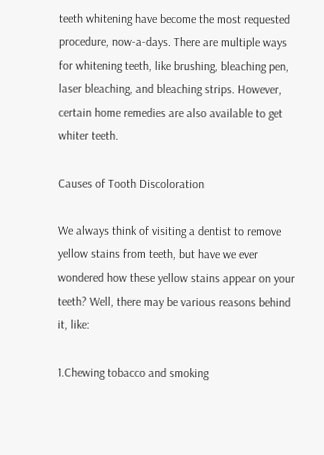teeth whitening have become the most requested procedure, now-a-days. There are multiple ways for whitening teeth, like brushing, bleaching pen, laser bleaching, and bleaching strips. However, certain home remedies are also available to get whiter teeth.

Causes of Tooth Discoloration

We always think of visiting a dentist to remove yellow stains from teeth, but have we ever wondered how these yellow stains appear on your teeth? Well, there may be various reasons behind it, like:

1.Chewing tobacco and smoking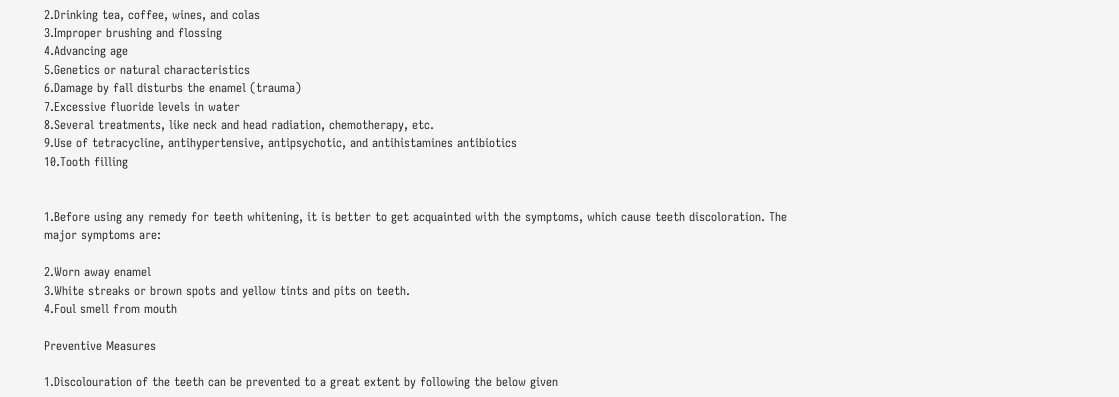2.Drinking tea, coffee, wines, and colas
3.Improper brushing and flossing
4.Advancing age
5.Genetics or natural characteristics
6.Damage by fall disturbs the enamel (trauma)
7.Excessive fluoride levels in water
8.Several treatments, like neck and head radiation, chemotherapy, etc.
9.Use of tetracycline, antihypertensive, antipsychotic, and antihistamines antibiotics
10.Tooth filling


1.Before using any remedy for teeth whitening, it is better to get acquainted with the symptoms, which cause teeth discoloration. The major symptoms are:

2.Worn away enamel
3.White streaks or brown spots and yellow tints and pits on teeth.
4.Foul smell from mouth

Preventive Measures

1.Discolouration of the teeth can be prevented to a great extent by following the below given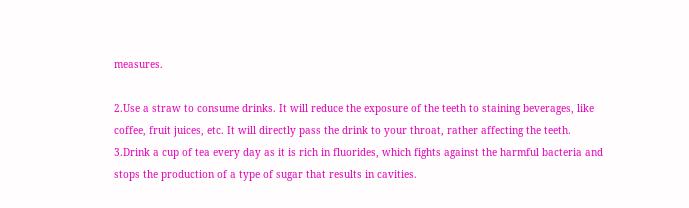measures.

2.Use a straw to consume drinks. It will reduce the exposure of the teeth to staining beverages, like coffee, fruit juices, etc. It will directly pass the drink to your throat, rather affecting the teeth.
3.Drink a cup of tea every day as it is rich in fluorides, which fights against the harmful bacteria and stops the production of a type of sugar that results in cavities.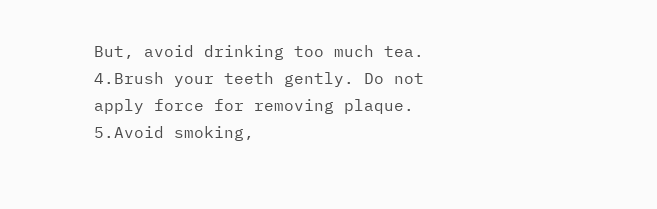But, avoid drinking too much tea.
4.Brush your teeth gently. Do not apply force for removing plaque.
5.Avoid smoking,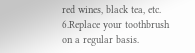red wines, black tea, etc.
6.Replace your toothbrush on a regular basis.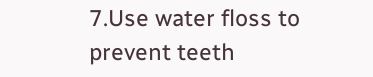7.Use water floss to prevent teeth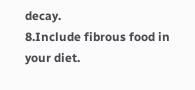decay.
8.Include fibrous food in your diet.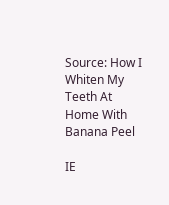Source: How I Whiten My Teeth At Home With Banana Peel

IE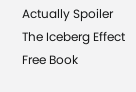Actually Spoiler
The Iceberg Effect Free Book